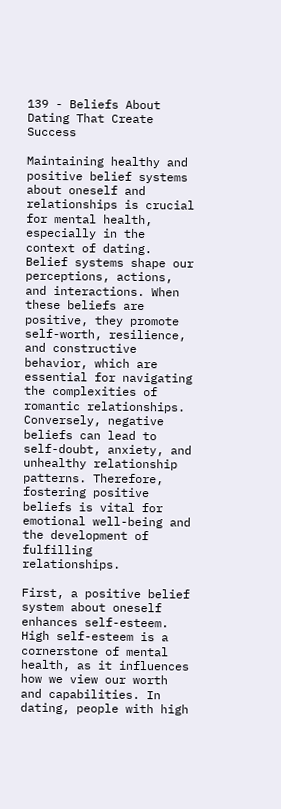139 - Beliefs About Dating That Create Success

Maintaining healthy and positive belief systems about oneself and relationships is crucial for mental health, especially in the context of dating. Belief systems shape our perceptions, actions, and interactions. When these beliefs are positive, they promote self-worth, resilience, and constructive behavior, which are essential for navigating the complexities of romantic relationships. Conversely, negative beliefs can lead to self-doubt, anxiety, and unhealthy relationship patterns. Therefore, fostering positive beliefs is vital for emotional well-being and the development of fulfilling relationships.

First, a positive belief system about oneself enhances self-esteem. High self-esteem is a cornerstone of mental health, as it influences how we view our worth and capabilities. In dating, people with high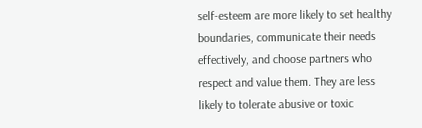self-esteem are more likely to set healthy boundaries, communicate their needs effectively, and choose partners who respect and value them. They are less likely to tolerate abusive or toxic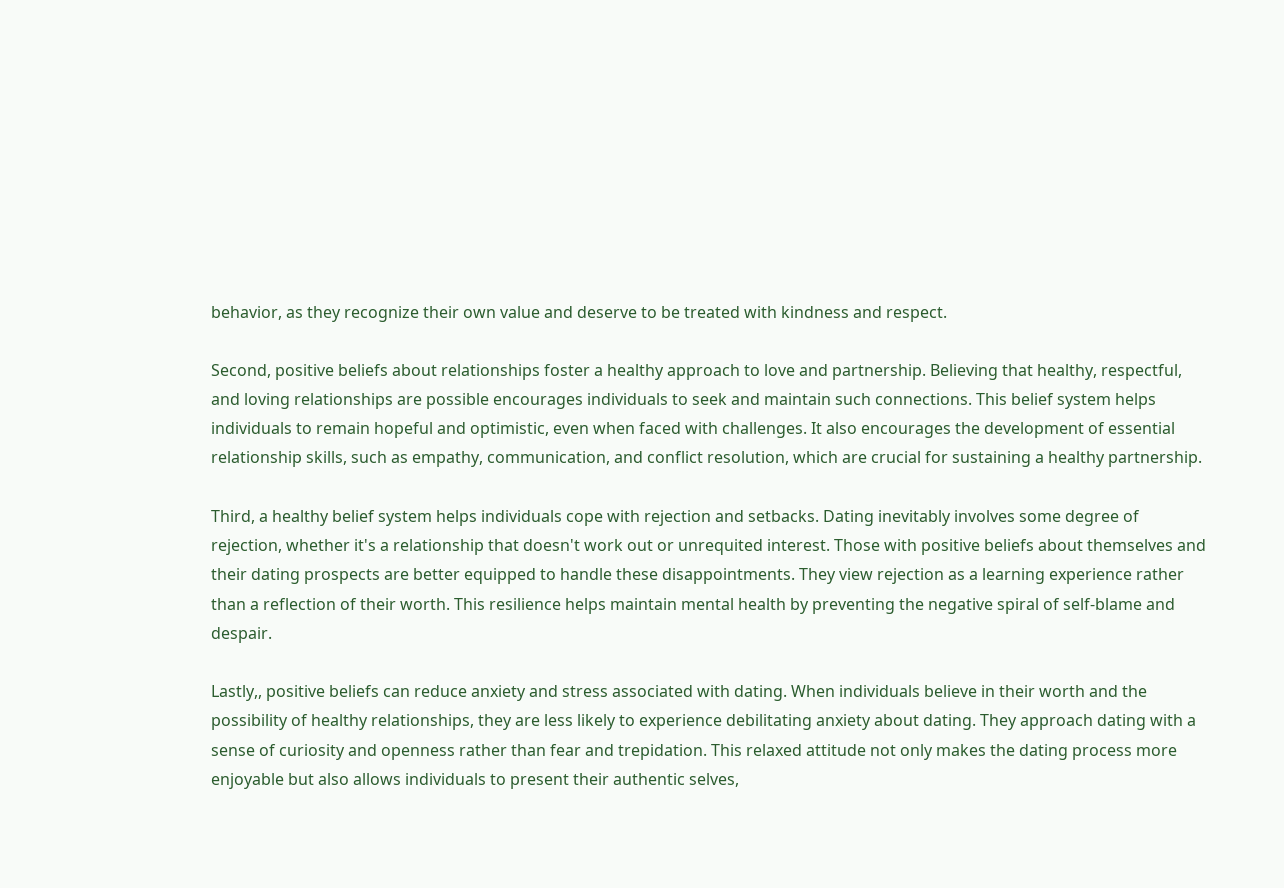behavior, as they recognize their own value and deserve to be treated with kindness and respect.

Second, positive beliefs about relationships foster a healthy approach to love and partnership. Believing that healthy, respectful, and loving relationships are possible encourages individuals to seek and maintain such connections. This belief system helps individuals to remain hopeful and optimistic, even when faced with challenges. It also encourages the development of essential relationship skills, such as empathy, communication, and conflict resolution, which are crucial for sustaining a healthy partnership.

Third, a healthy belief system helps individuals cope with rejection and setbacks. Dating inevitably involves some degree of rejection, whether it's a relationship that doesn't work out or unrequited interest. Those with positive beliefs about themselves and their dating prospects are better equipped to handle these disappointments. They view rejection as a learning experience rather than a reflection of their worth. This resilience helps maintain mental health by preventing the negative spiral of self-blame and despair.

Lastly,, positive beliefs can reduce anxiety and stress associated with dating. When individuals believe in their worth and the possibility of healthy relationships, they are less likely to experience debilitating anxiety about dating. They approach dating with a sense of curiosity and openness rather than fear and trepidation. This relaxed attitude not only makes the dating process more enjoyable but also allows individuals to present their authentic selves,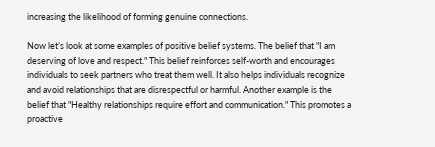increasing the likelihood of forming genuine connections.

Now let’s look at some examples of positive belief systems. The belief that "I am deserving of love and respect." This belief reinforces self-worth and encourages individuals to seek partners who treat them well. It also helps individuals recognize and avoid relationships that are disrespectful or harmful. Another example is the belief that "Healthy relationships require effort and communication." This promotes a proactive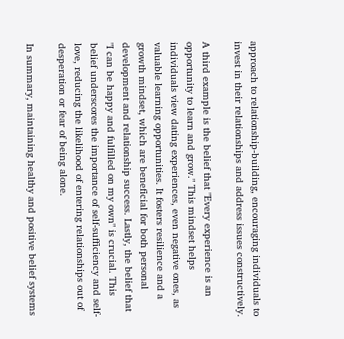approach to relationship-building, encouraging individuals to invest in their relationships and address issues constructively.

A third example is the belief that "Every experience is an opportunity to learn and grow." This mindset helps individuals view dating experiences, even negative ones, as valuable learning opportunities. It fosters resilience and a growth mindset, which are beneficial for both personal development and relationship success. Lastly, the belief that "I can be happy and fulfilled on my own" is crucial. This belief underscores the importance of self-sufficiency and self-love, reducing the likelihood of entering relationships out of desperation or fear of being alone.

In summary, maintaining healthy and positive belief systems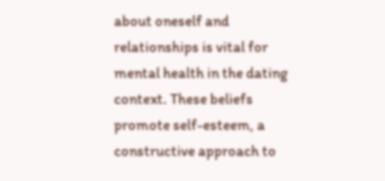about oneself and relationships is vital for mental health in the dating context. These beliefs promote self-esteem, a constructive approach to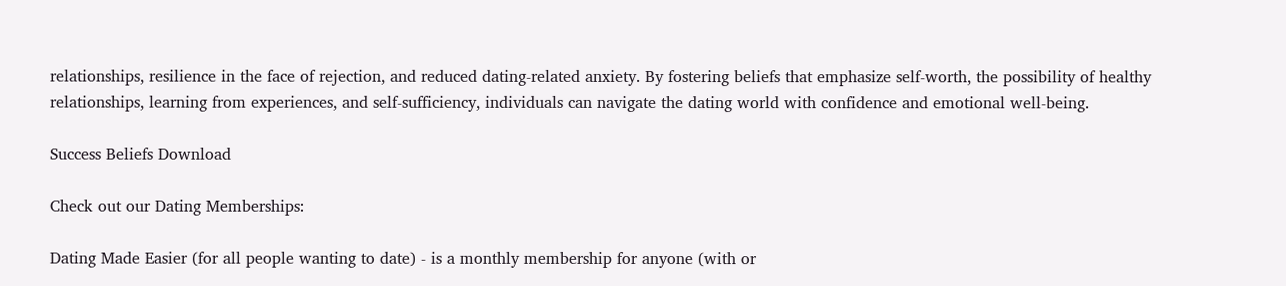relationships, resilience in the face of rejection, and reduced dating-related anxiety. By fostering beliefs that emphasize self-worth, the possibility of healthy relationships, learning from experiences, and self-sufficiency, individuals can navigate the dating world with confidence and emotional well-being.

Success Beliefs Download

Check out our Dating Memberships:

Dating Made Easier (for all people wanting to date) - is a monthly membership for anyone (with or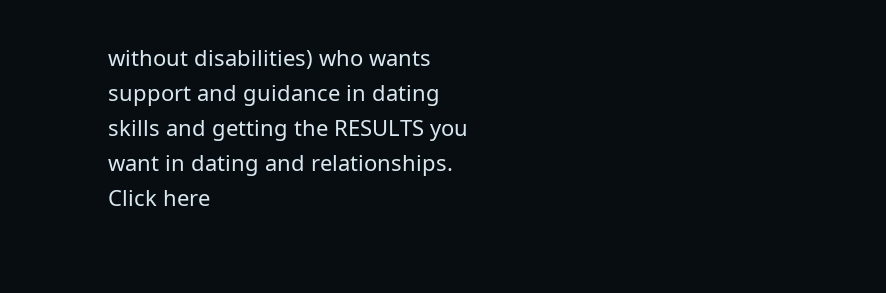without disabilities) who wants support and guidance in dating skills and getting the RESULTS you want in dating and relationships. Click here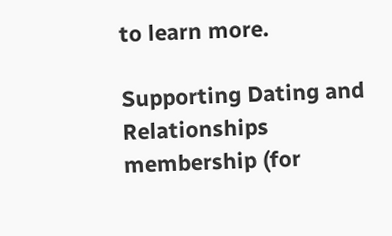to learn more.

Supporting Dating and Relationships membership (for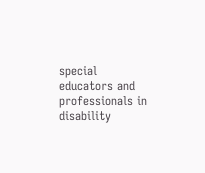special educators and professionals in disability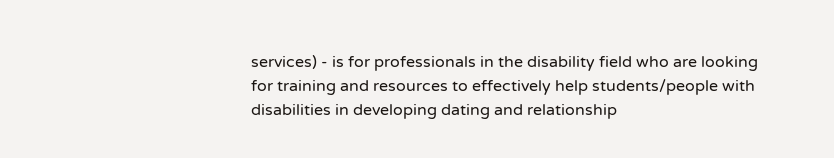services) - is for professionals in the disability field who are looking for training and resources to effectively help students/people with disabilities in developing dating and relationship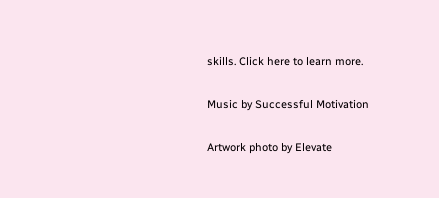skills. Click here to learn more.

Music by Successful Motivation

Artwork photo by Elevate